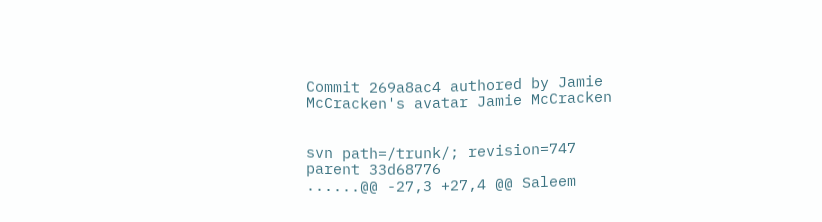Commit 269a8ac4 authored by Jamie McCracken's avatar Jamie McCracken


svn path=/trunk/; revision=747
parent 33d68776
......@@ -27,3 +27,4 @@ Saleem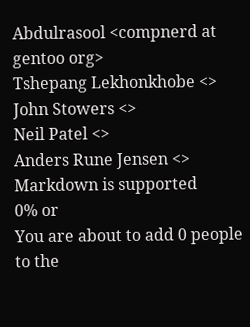Abdulrasool <compnerd at gentoo org>
Tshepang Lekhonkhobe <>
John Stowers <>
Neil Patel <>
Anders Rune Jensen <>
Markdown is supported
0% or
You are about to add 0 people to the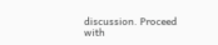discussion. Proceed with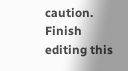caution.
Finish editing this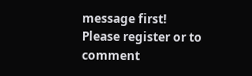message first!
Please register or to comment